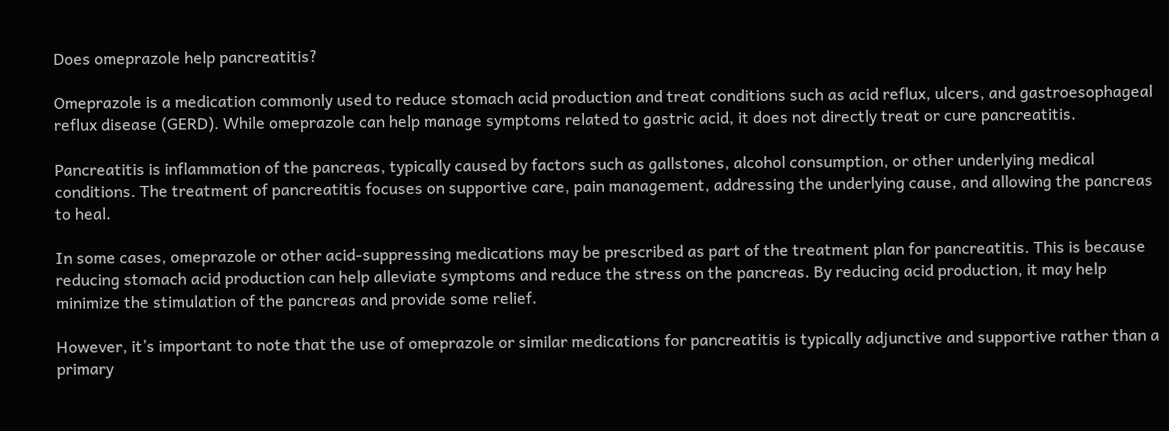Does omeprazole help pancreatitis?

Omeprazole is a medication commonly used to reduce stomach acid production and treat conditions such as acid reflux, ulcers, and gastroesophageal reflux disease (GERD). While omeprazole can help manage symptoms related to gastric acid, it does not directly treat or cure pancreatitis.

Pancreatitis is inflammation of the pancreas, typically caused by factors such as gallstones, alcohol consumption, or other underlying medical conditions. The treatment of pancreatitis focuses on supportive care, pain management, addressing the underlying cause, and allowing the pancreas to heal.

In some cases, omeprazole or other acid-suppressing medications may be prescribed as part of the treatment plan for pancreatitis. This is because reducing stomach acid production can help alleviate symptoms and reduce the stress on the pancreas. By reducing acid production, it may help minimize the stimulation of the pancreas and provide some relief.

However, it’s important to note that the use of omeprazole or similar medications for pancreatitis is typically adjunctive and supportive rather than a primary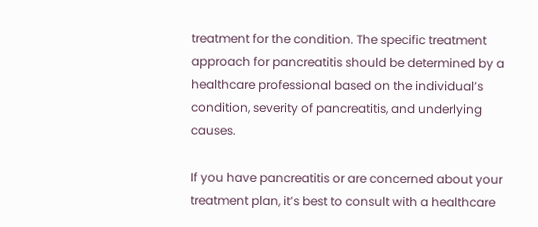treatment for the condition. The specific treatment approach for pancreatitis should be determined by a healthcare professional based on the individual’s condition, severity of pancreatitis, and underlying causes.

If you have pancreatitis or are concerned about your treatment plan, it’s best to consult with a healthcare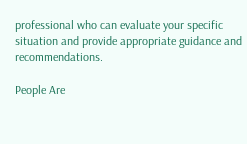professional who can evaluate your specific situation and provide appropriate guidance and recommendations.

People Are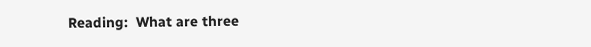Reading:  What are three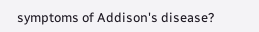symptoms of Addison's disease?